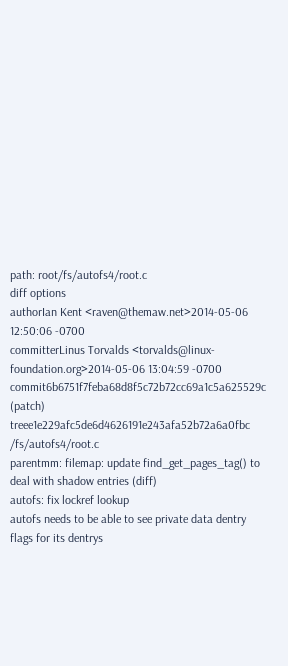path: root/fs/autofs4/root.c
diff options
authorIan Kent <raven@themaw.net>2014-05-06 12:50:06 -0700
committerLinus Torvalds <torvalds@linux-foundation.org>2014-05-06 13:04:59 -0700
commit6b6751f7feba68d8f5c72b72cc69a1c5a625529c (patch)
treee1e229afc5de6d4626191e243afa52b72a6a0fbc /fs/autofs4/root.c
parentmm: filemap: update find_get_pages_tag() to deal with shadow entries (diff)
autofs: fix lockref lookup
autofs needs to be able to see private data dentry flags for its dentrys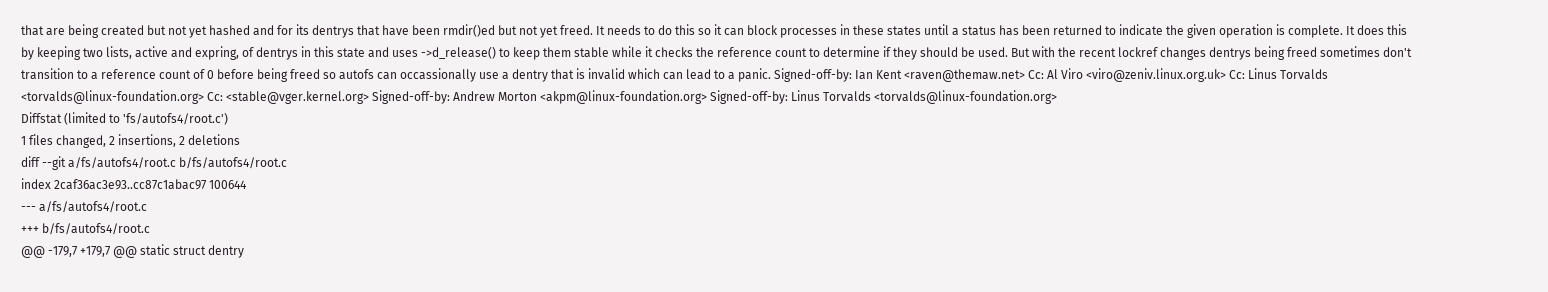that are being created but not yet hashed and for its dentrys that have been rmdir()ed but not yet freed. It needs to do this so it can block processes in these states until a status has been returned to indicate the given operation is complete. It does this by keeping two lists, active and expring, of dentrys in this state and uses ->d_release() to keep them stable while it checks the reference count to determine if they should be used. But with the recent lockref changes dentrys being freed sometimes don't transition to a reference count of 0 before being freed so autofs can occassionally use a dentry that is invalid which can lead to a panic. Signed-off-by: Ian Kent <raven@themaw.net> Cc: Al Viro <viro@zeniv.linux.org.uk> Cc: Linus Torvalds <torvalds@linux-foundation.org> Cc: <stable@vger.kernel.org> Signed-off-by: Andrew Morton <akpm@linux-foundation.org> Signed-off-by: Linus Torvalds <torvalds@linux-foundation.org>
Diffstat (limited to 'fs/autofs4/root.c')
1 files changed, 2 insertions, 2 deletions
diff --git a/fs/autofs4/root.c b/fs/autofs4/root.c
index 2caf36ac3e93..cc87c1abac97 100644
--- a/fs/autofs4/root.c
+++ b/fs/autofs4/root.c
@@ -179,7 +179,7 @@ static struct dentry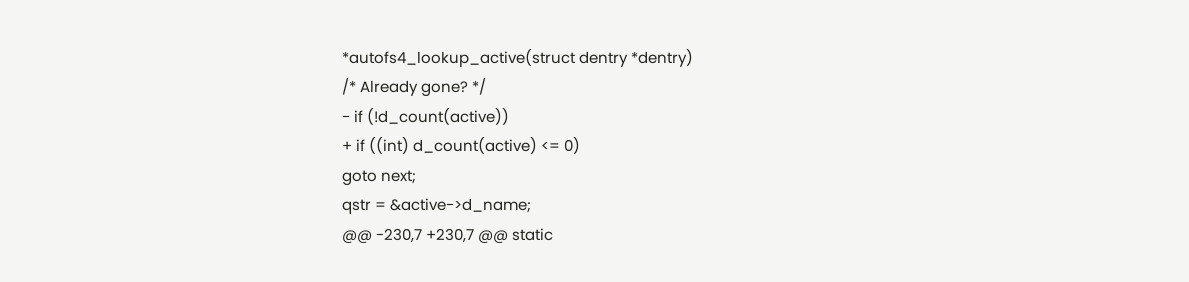*autofs4_lookup_active(struct dentry *dentry)
/* Already gone? */
- if (!d_count(active))
+ if ((int) d_count(active) <= 0)
goto next;
qstr = &active->d_name;
@@ -230,7 +230,7 @@ static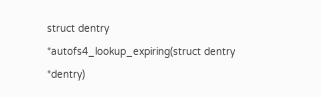struct dentry *autofs4_lookup_expiring(struct dentry *dentry)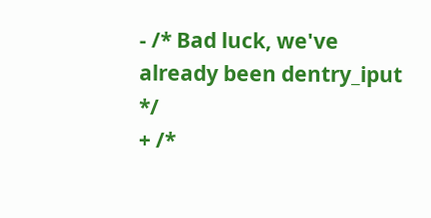- /* Bad luck, we've already been dentry_iput */
+ /*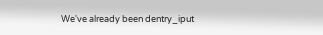We've already been dentry_iput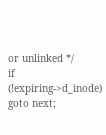or unlinked */
if (!expiring->d_inode)
goto next;